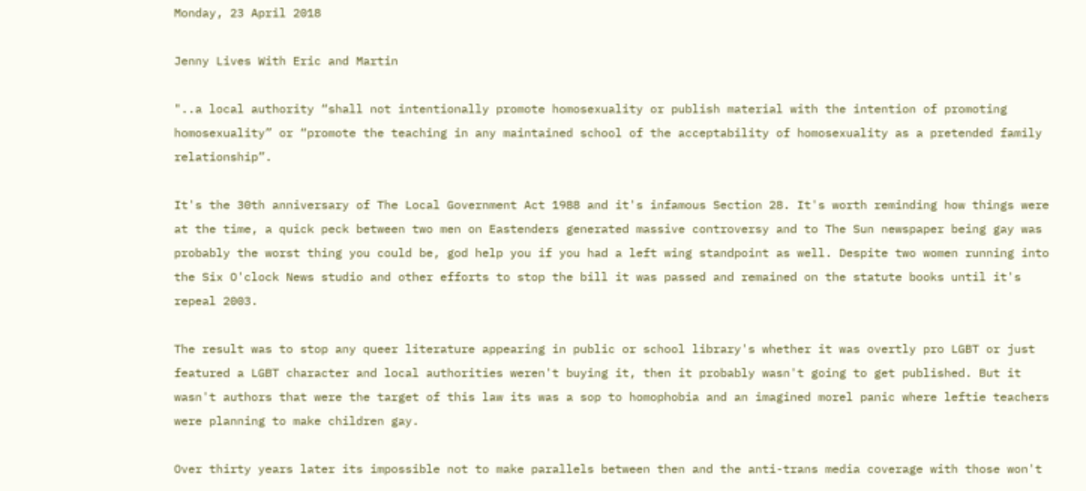Monday, 23 April 2018

Jenny Lives With Eric and Martin

"..a local authority “shall not intentionally promote homosexuality or publish material with the intention of promoting homosexuality” or “promote the teaching in any maintained school of the acceptability of homosexuality as a pretended family relationship”.

It's the 30th anniversary of The Local Government Act 1988 and it's infamous Section 28. It's worth reminding how things were at the time, a quick peck between two men on Eastenders generated massive controversy and to The Sun newspaper being gay was probably the worst thing you could be, god help you if you had a left wing standpoint as well. Despite two women running into the Six O'clock News studio and other efforts to stop the bill it was passed and remained on the statute books until it's repeal 2003.

The result was to stop any queer literature appearing in public or school library's whether it was overtly pro LGBT or just featured a LGBT character and local authorities weren't buying it, then it probably wasn't going to get published. But it wasn't authors that were the target of this law its was a sop to homophobia and an imagined morel panic where leftie teachers were planning to make children gay.

Over thirty years later its impossible not to make parallels between then and the anti-trans media coverage with those won't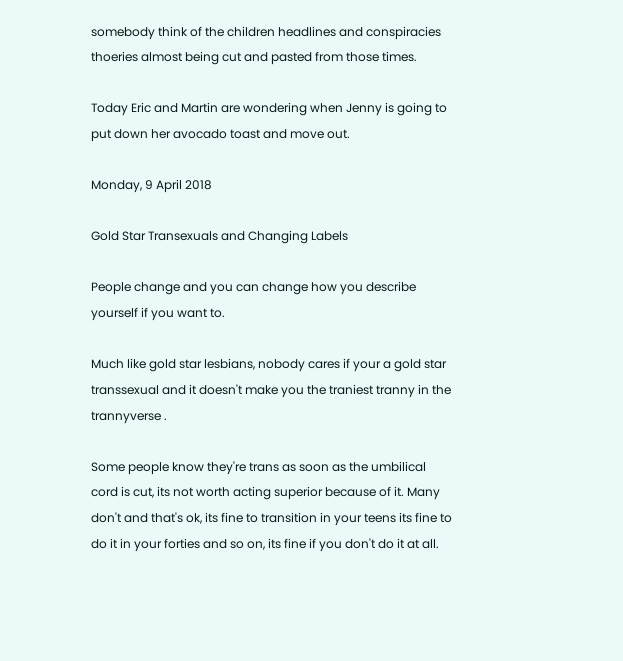somebody think of the children headlines and conspiracies thoeries almost being cut and pasted from those times.

Today Eric and Martin are wondering when Jenny is going to put down her avocado toast and move out.

Monday, 9 April 2018

Gold Star Transexuals and Changing Labels

People change and you can change how you describe yourself if you want to.

Much like gold star lesbians, nobody cares if your a gold star transsexual and it doesn't make you the traniest tranny in the trannyverse .

Some people know they're trans as soon as the umbilical cord is cut, its not worth acting superior because of it. Many don't and that's ok, its fine to transition in your teens its fine to do it in your forties and so on, its fine if you don't do it at all.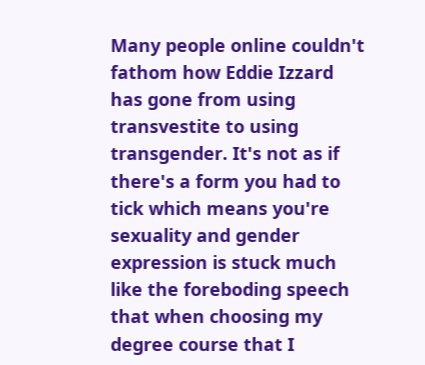Many people online couldn't fathom how Eddie Izzard has gone from using transvestite to using transgender. It's not as if there's a form you had to tick which means you're sexuality and gender expression is stuck much like the foreboding speech that when choosing my degree course that I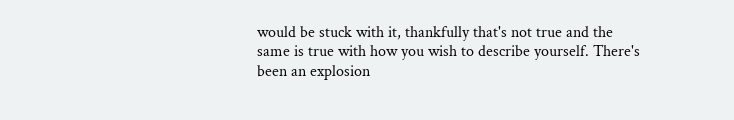would be stuck with it, thankfully that's not true and the same is true with how you wish to describe yourself. There's been an explosion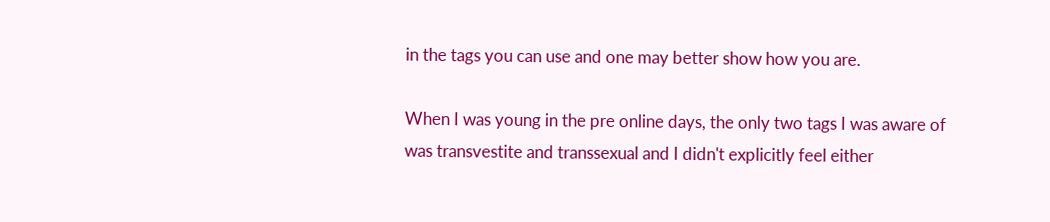in the tags you can use and one may better show how you are.

When I was young in the pre online days, the only two tags I was aware of was transvestite and transsexual and I didn't explicitly feel either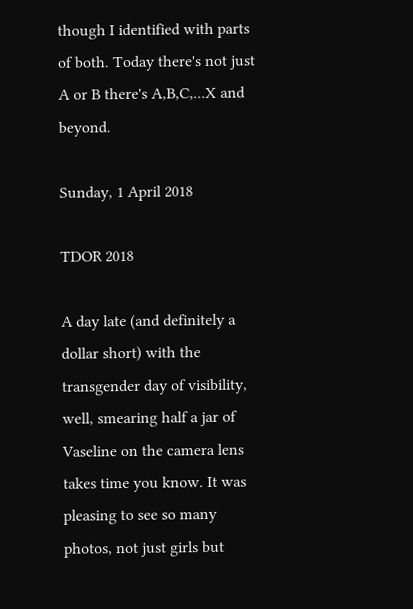though I identified with parts of both. Today there's not just A or B there's A,B,C,...X and beyond.

Sunday, 1 April 2018

TDOR 2018

A day late (and definitely a dollar short) with the transgender day of visibility, well, smearing half a jar of Vaseline on the camera lens takes time you know. It was pleasing to see so many photos, not just girls but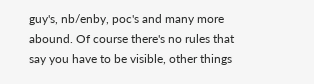guy's, nb/enby, poc's and many more abound. Of course there's no rules that say you have to be visible, other things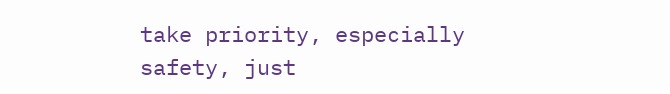take priority, especially safety, just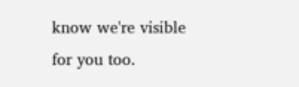know we're visible for you too.